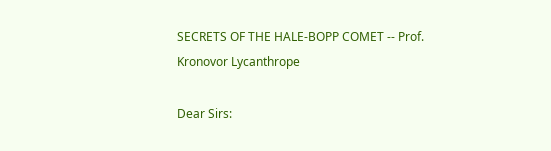SECRETS OF THE HALE-BOPP COMET -- Prof. Kronovor Lycanthrope

Dear Sirs: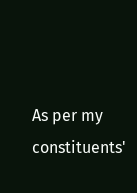As per my constituents'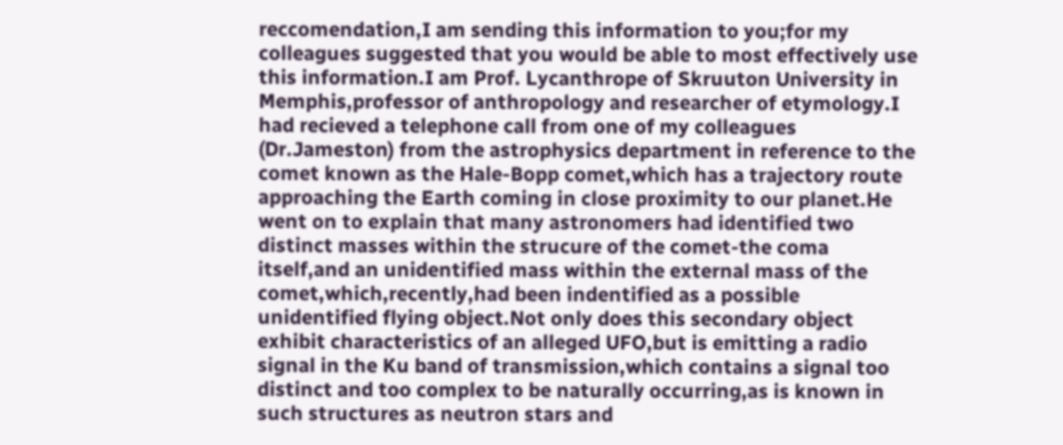reccomendation,I am sending this information to you;for my colleagues suggested that you would be able to most effectively use this information.I am Prof. Lycanthrope of Skruuton University in Memphis,professor of anthropology and researcher of etymology.I had recieved a telephone call from one of my colleagues (Dr.Jameston) from the astrophysics department in reference to the comet known as the Hale-Bopp comet,which has a trajectory route approaching the Earth coming in close proximity to our planet.He went on to explain that many astronomers had identified two distinct masses within the strucure of the comet-the coma itself,and an unidentified mass within the external mass of the comet,which,recently,had been indentified as a possible unidentified flying object.Not only does this secondary object exhibit characteristics of an alleged UFO,but is emitting a radio signal in the Ku band of transmission,which contains a signal too distinct and too complex to be naturally occurring,as is known in such structures as neutron stars and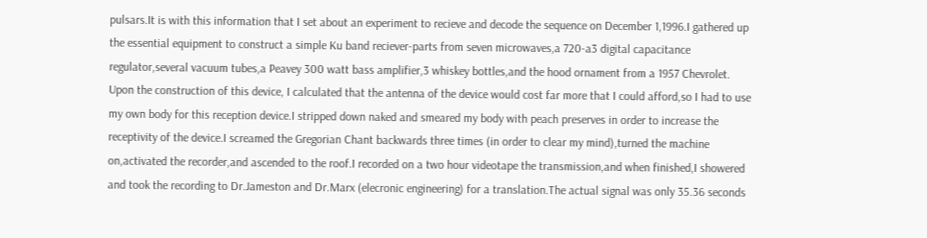pulsars.It is with this information that I set about an experiment to recieve and decode the sequence on December 1,1996.I gathered up the essential equipment to construct a simple Ku band reciever-parts from seven microwaves,a 720-a3 digital capacitance regulator,several vacuum tubes,a Peavey 300 watt bass amplifier,3 whiskey bottles,and the hood ornament from a 1957 Chevrolet. Upon the construction of this device, I calculated that the antenna of the device would cost far more that I could afford,so I had to use my own body for this reception device.I stripped down naked and smeared my body with peach preserves in order to increase the receptivity of the device.I screamed the Gregorian Chant backwards three times (in order to clear my mind),turned the machine on,activated the recorder,and ascended to the roof.I recorded on a two hour videotape the transmission,and when finished,I showered and took the recording to Dr.Jameston and Dr.Marx (elecronic engineering) for a translation.The actual signal was only 35.36 seconds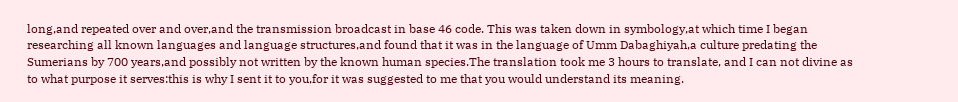long,and repeated over and over,and the transmission broadcast in base 46 code. This was taken down in symbology,at which time I began researching all known languages and language structures,and found that it was in the language of Umm Dabaghiyah,a culture predating the Sumerians by 700 years,and possibly not written by the known human species.The translation took me 3 hours to translate, and I can not divine as to what purpose it serves:this is why I sent it to you,for it was suggested to me that you would understand its meaning.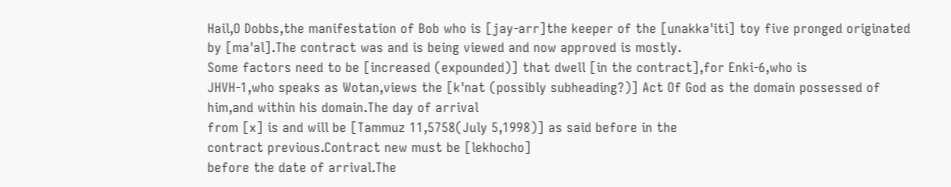Hail,O Dobbs,the manifestation of Bob who is [jay-arr]the keeper of the [unakka'iti] toy five pronged originated by [ma'al].The contract was and is being viewed and now approved is mostly.
Some factors need to be [increased (expounded)] that dwell [in the contract],for Enki-6,who is
JHVH-1,who speaks as Wotan,views the [k'nat (possibly subheading?)] Act Of God as the domain possessed of him,and within his domain.The day of arrival
from [x] is and will be [Tammuz 11,5758(July 5,1998)] as said before in the
contract previous.Contract new must be [lekhocho]
before the date of arrival.The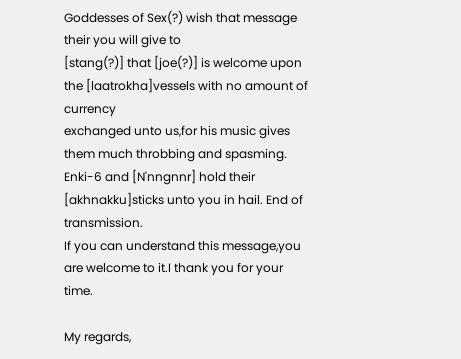Goddesses of Sex(?) wish that message their you will give to
[stang(?)] that [joe(?)] is welcome upon the [laatrokha]vessels with no amount of currency
exchanged unto us,for his music gives them much throbbing and spasming. Enki-6 and [N'nngnnr] hold their [akhnakku]sticks unto you in hail. End of transmission.
If you can understand this message,you are welcome to it.I thank you for your time.

My regards,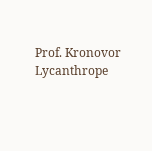Prof. Kronovor Lycanthrope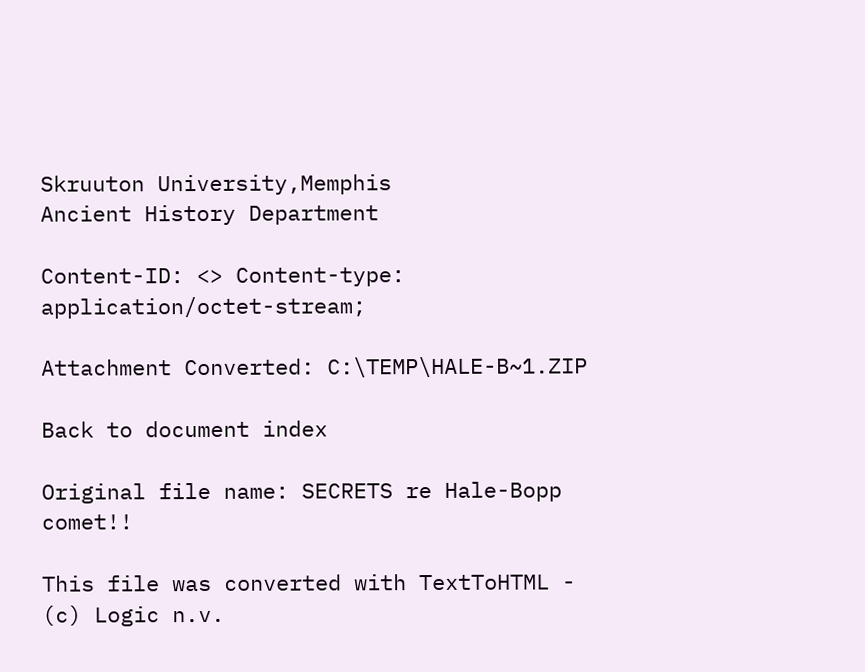Skruuton University,Memphis
Ancient History Department

Content-ID: <> Content-type: application/octet-stream;

Attachment Converted: C:\TEMP\HALE-B~1.ZIP

Back to document index

Original file name: SECRETS re Hale-Bopp comet!!

This file was converted with TextToHTML - (c) Logic n.v.